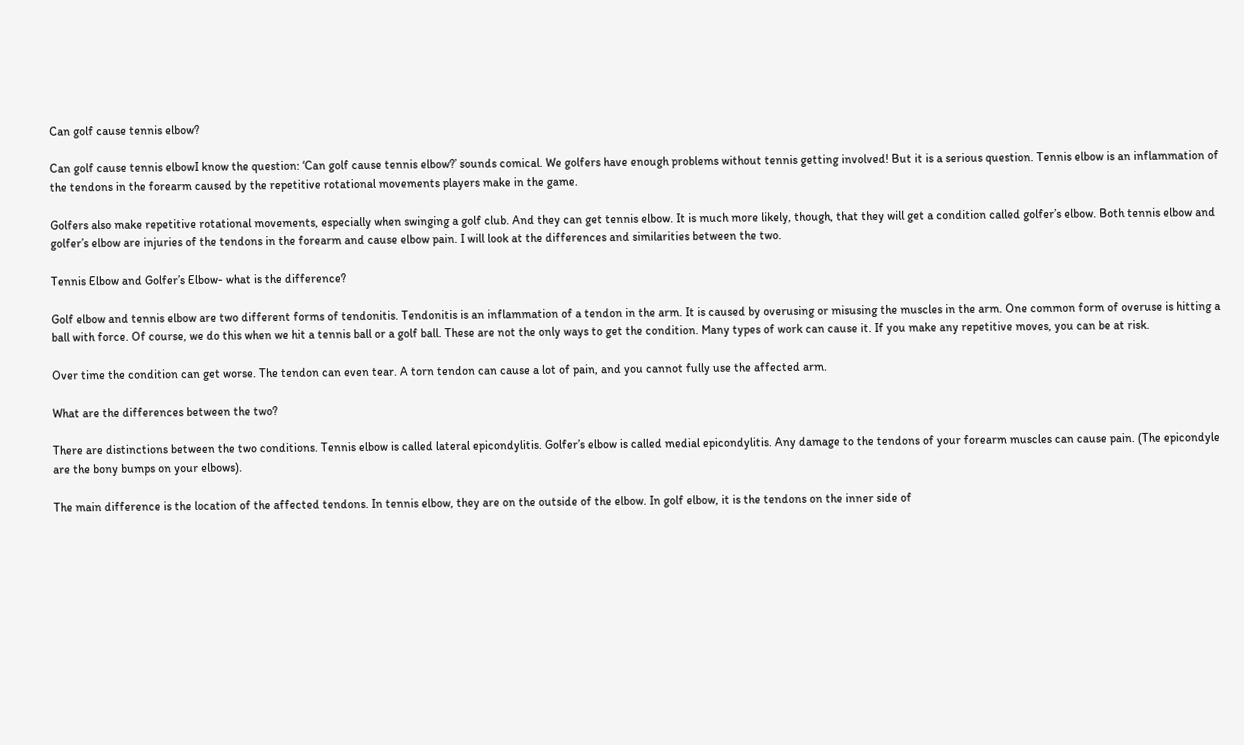Can golf cause tennis elbow?

Can golf cause tennis elbowI know the question: ‘Can golf cause tennis elbow?’ sounds comical. We golfers have enough problems without tennis getting involved! But it is a serious question. Tennis elbow is an inflammation of the tendons in the forearm caused by the repetitive rotational movements players make in the game.

Golfers also make repetitive rotational movements, especially when swinging a golf club. And they can get tennis elbow. It is much more likely, though, that they will get a condition called golfer’s elbow. Both tennis elbow and golfer’s elbow are injuries of the tendons in the forearm and cause elbow pain. I will look at the differences and similarities between the two.

Tennis Elbow and Golfer’s Elbow- what is the difference?

Golf elbow and tennis elbow are two different forms of tendonitis. Tendonitis is an inflammation of a tendon in the arm. It is caused by overusing or misusing the muscles in the arm. One common form of overuse is hitting a ball with force. Of course, we do this when we hit a tennis ball or a golf ball. These are not the only ways to get the condition. Many types of work can cause it. If you make any repetitive moves, you can be at risk.

Over time the condition can get worse. The tendon can even tear. A torn tendon can cause a lot of pain, and you cannot fully use the affected arm.

What are the differences between the two?

There are distinctions between the two conditions. Tennis elbow is called lateral epicondylitis. Golfer’s elbow is called medial epicondylitis. Any damage to the tendons of your forearm muscles can cause pain. (The epicondyle are the bony bumps on your elbows).

The main difference is the location of the affected tendons. In tennis elbow, they are on the outside of the elbow. In golf elbow, it is the tendons on the inner side of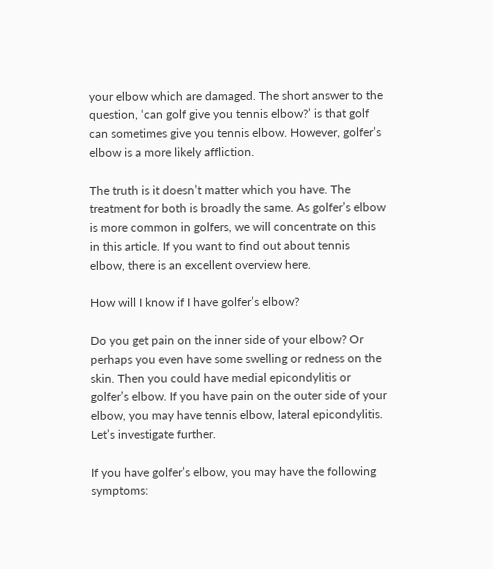your elbow which are damaged. The short answer to the question, ‘can golf give you tennis elbow?’ is that golf can sometimes give you tennis elbow. However, golfer’s elbow is a more likely affliction.

The truth is it doesn’t matter which you have. The treatment for both is broadly the same. As golfer’s elbow is more common in golfers, we will concentrate on this in this article. If you want to find out about tennis elbow, there is an excellent overview here.

How will I know if I have golfer’s elbow?

Do you get pain on the inner side of your elbow? Or perhaps you even have some swelling or redness on the skin. Then you could have medial epicondylitis or golfer’s elbow. If you have pain on the outer side of your elbow, you may have tennis elbow, lateral epicondylitis. Let’s investigate further.

If you have golfer’s elbow, you may have the following symptoms: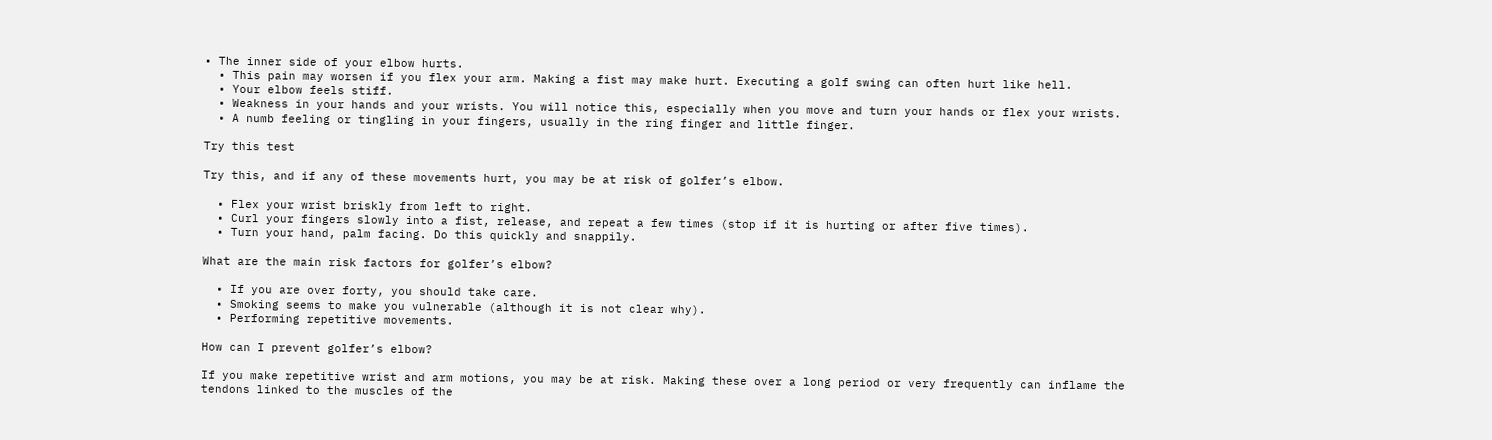• The inner side of your elbow hurts.
  • This pain may worsen if you flex your arm. Making a fist may make hurt. Executing a golf swing can often hurt like hell.
  • Your elbow feels stiff.
  • Weakness in your hands and your wrists. You will notice this, especially when you move and turn your hands or flex your wrists.
  • A numb feeling or tingling in your fingers, usually in the ring finger and little finger.

Try this test

Try this, and if any of these movements hurt, you may be at risk of golfer’s elbow.

  • Flex your wrist briskly from left to right.
  • Curl your fingers slowly into a fist, release, and repeat a few times (stop if it is hurting or after five times).
  • Turn your hand, palm facing. Do this quickly and snappily.

What are the main risk factors for golfer’s elbow?

  • If you are over forty, you should take care.
  • Smoking seems to make you vulnerable (although it is not clear why).
  • Performing repetitive movements.

How can I prevent golfer’s elbow?

If you make repetitive wrist and arm motions, you may be at risk. Making these over a long period or very frequently can inflame the tendons linked to the muscles of the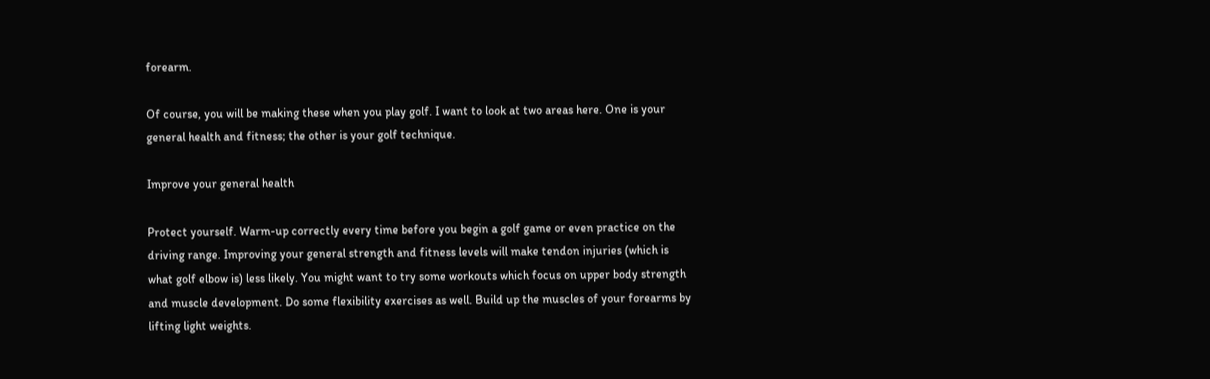forearm.

Of course, you will be making these when you play golf. I want to look at two areas here. One is your general health and fitness; the other is your golf technique.

Improve your general health

Protect yourself. Warm-up correctly every time before you begin a golf game or even practice on the driving range. Improving your general strength and fitness levels will make tendon injuries (which is what golf elbow is) less likely. You might want to try some workouts which focus on upper body strength and muscle development. Do some flexibility exercises as well. Build up the muscles of your forearms by lifting light weights.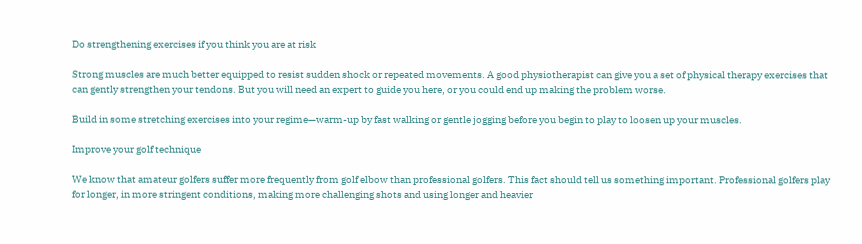Do strengthening exercises if you think you are at risk

Strong muscles are much better equipped to resist sudden shock or repeated movements. A good physiotherapist can give you a set of physical therapy exercises that can gently strengthen your tendons. But you will need an expert to guide you here, or you could end up making the problem worse.

Build in some stretching exercises into your regime—warm-up by fast walking or gentle jogging before you begin to play to loosen up your muscles.

Improve your golf technique

We know that amateur golfers suffer more frequently from golf elbow than professional golfers. This fact should tell us something important. Professional golfers play for longer, in more stringent conditions, making more challenging shots and using longer and heavier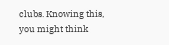clubs. Knowing this, you might think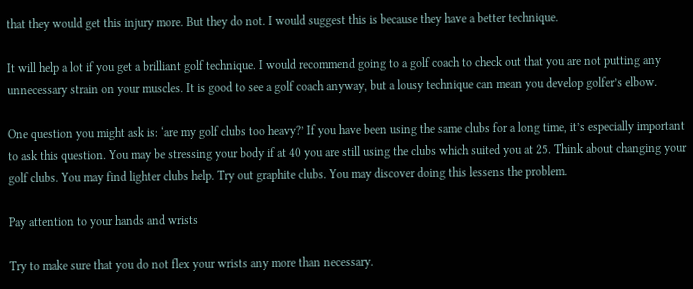that they would get this injury more. But they do not. I would suggest this is because they have a better technique.

It will help a lot if you get a brilliant golf technique. I would recommend going to a golf coach to check out that you are not putting any unnecessary strain on your muscles. It is good to see a golf coach anyway, but a lousy technique can mean you develop golfer’s elbow.

One question you might ask is: ‘are my golf clubs too heavy?’ If you have been using the same clubs for a long time, it’s especially important to ask this question. You may be stressing your body if at 40 you are still using the clubs which suited you at 25. Think about changing your golf clubs. You may find lighter clubs help. Try out graphite clubs. You may discover doing this lessens the problem.

Pay attention to your hands and wrists

Try to make sure that you do not flex your wrists any more than necessary.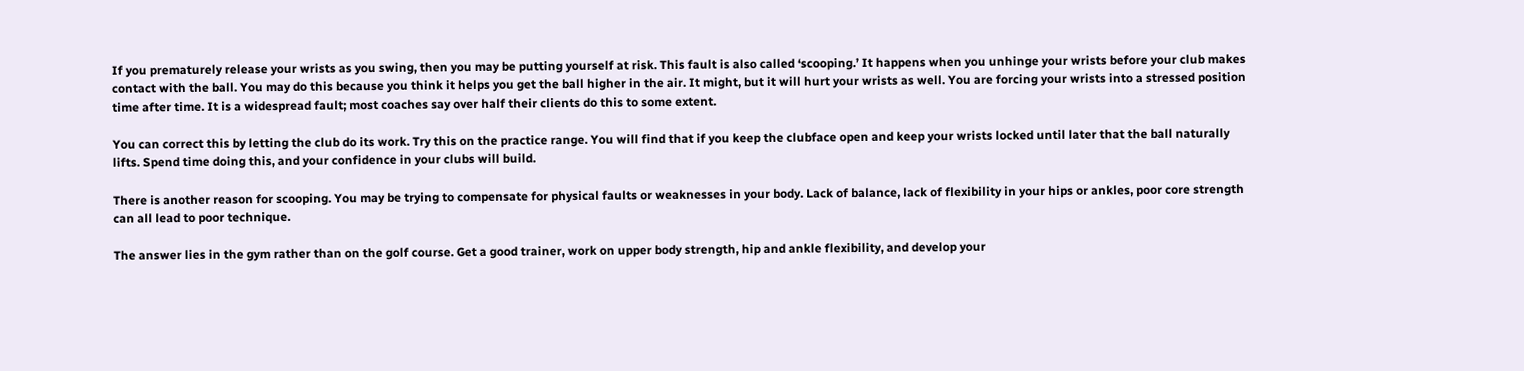If you prematurely release your wrists as you swing, then you may be putting yourself at risk. This fault is also called ‘scooping.’ It happens when you unhinge your wrists before your club makes contact with the ball. You may do this because you think it helps you get the ball higher in the air. It might, but it will hurt your wrists as well. You are forcing your wrists into a stressed position time after time. It is a widespread fault; most coaches say over half their clients do this to some extent.

You can correct this by letting the club do its work. Try this on the practice range. You will find that if you keep the clubface open and keep your wrists locked until later that the ball naturally lifts. Spend time doing this, and your confidence in your clubs will build.

There is another reason for scooping. You may be trying to compensate for physical faults or weaknesses in your body. Lack of balance, lack of flexibility in your hips or ankles, poor core strength can all lead to poor technique.

The answer lies in the gym rather than on the golf course. Get a good trainer, work on upper body strength, hip and ankle flexibility, and develop your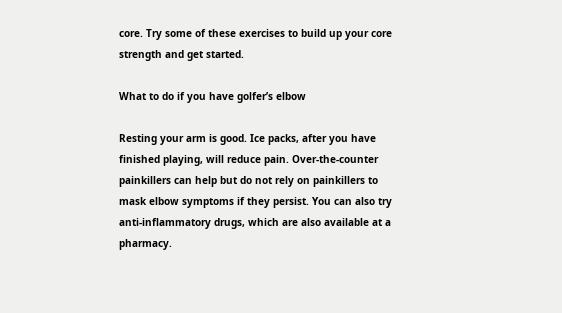core. Try some of these exercises to build up your core strength and get started.

What to do if you have golfer’s elbow

Resting your arm is good. Ice packs, after you have finished playing, will reduce pain. Over-the-counter painkillers can help but do not rely on painkillers to mask elbow symptoms if they persist. You can also try anti-inflammatory drugs, which are also available at a pharmacy.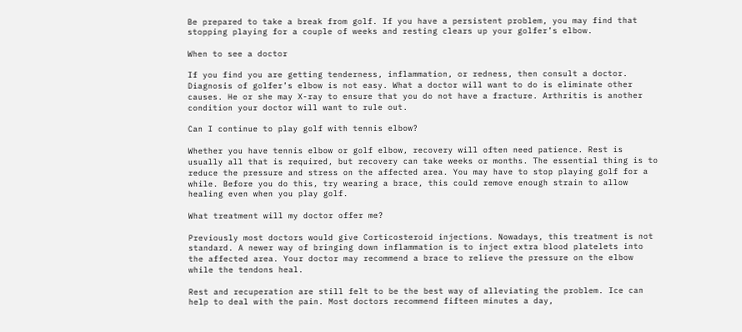Be prepared to take a break from golf. If you have a persistent problem, you may find that stopping playing for a couple of weeks and resting clears up your golfer’s elbow.

When to see a doctor

If you find you are getting tenderness, inflammation, or redness, then consult a doctor. Diagnosis of golfer’s elbow is not easy. What a doctor will want to do is eliminate other causes. He or she may X-ray to ensure that you do not have a fracture. Arthritis is another condition your doctor will want to rule out.

Can I continue to play golf with tennis elbow?

Whether you have tennis elbow or golf elbow, recovery will often need patience. Rest is usually all that is required, but recovery can take weeks or months. The essential thing is to reduce the pressure and stress on the affected area. You may have to stop playing golf for a while. Before you do this, try wearing a brace, this could remove enough strain to allow healing even when you play golf.

What treatment will my doctor offer me?

Previously most doctors would give Corticosteroid injections. Nowadays, this treatment is not standard. A newer way of bringing down inflammation is to inject extra blood platelets into the affected area. Your doctor may recommend a brace to relieve the pressure on the elbow while the tendons heal.

Rest and recuperation are still felt to be the best way of alleviating the problem. Ice can help to deal with the pain. Most doctors recommend fifteen minutes a day,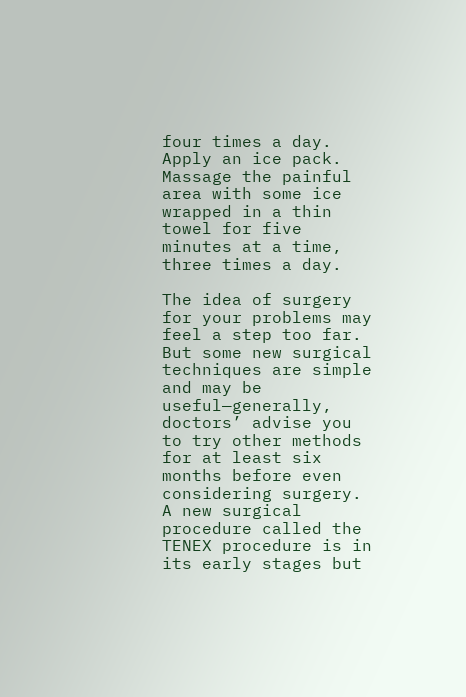four times a day. Apply an ice pack. Massage the painful area with some ice wrapped in a thin towel for five minutes at a time, three times a day.

The idea of surgery for your problems may feel a step too far. But some new surgical techniques are simple and may be useful—generally, doctors’ advise you to try other methods for at least six months before even considering surgery. A new surgical procedure called the TENEX procedure is in its early stages but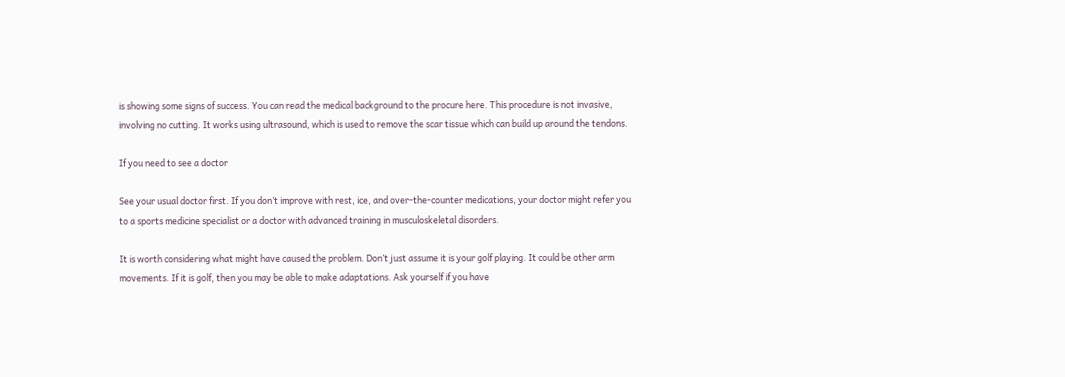is showing some signs of success. You can read the medical background to the procure here. This procedure is not invasive, involving no cutting. It works using ultrasound, which is used to remove the scar tissue which can build up around the tendons.

If you need to see a doctor

See your usual doctor first. If you don’t improve with rest, ice, and over-the-counter medications, your doctor might refer you to a sports medicine specialist or a doctor with advanced training in musculoskeletal disorders.

It is worth considering what might have caused the problem. Don’t just assume it is your golf playing. It could be other arm movements. If it is golf, then you may be able to make adaptations. Ask yourself if you have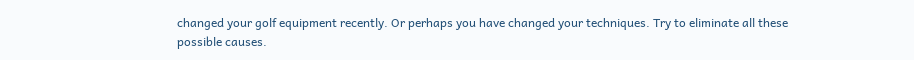changed your golf equipment recently. Or perhaps you have changed your techniques. Try to eliminate all these possible causes.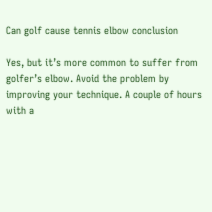Can golf cause tennis elbow conclusion

Yes, but it’s more common to suffer from golfer’s elbow. Avoid the problem by improving your technique. A couple of hours with a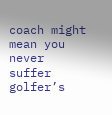coach might mean you never suffer golfer’s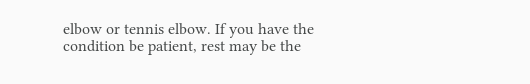elbow or tennis elbow. If you have the condition be patient, rest may be the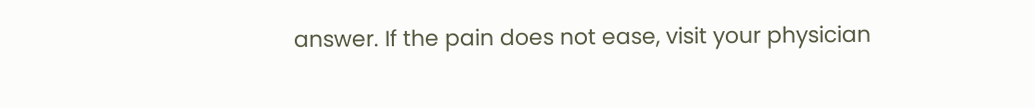answer. If the pain does not ease, visit your physician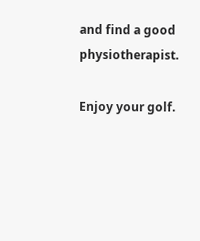and find a good physiotherapist.

Enjoy your golf.